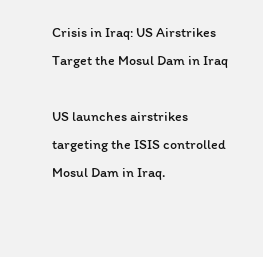Crisis in Iraq: US Airstrikes Target the Mosul Dam in Iraq

US launches airstrikes targeting the ISIS controlled Mosul Dam in Iraq.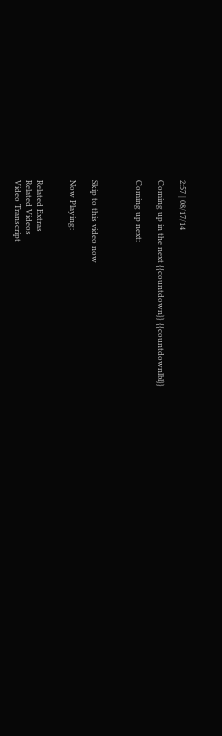2:57 | 08/17/14

Coming up in the next {{countdown}} {{countdownlbl}}

Coming up next:



Skip to this video now

Now Playing:


Related Extras
Related Videos
Video Transcript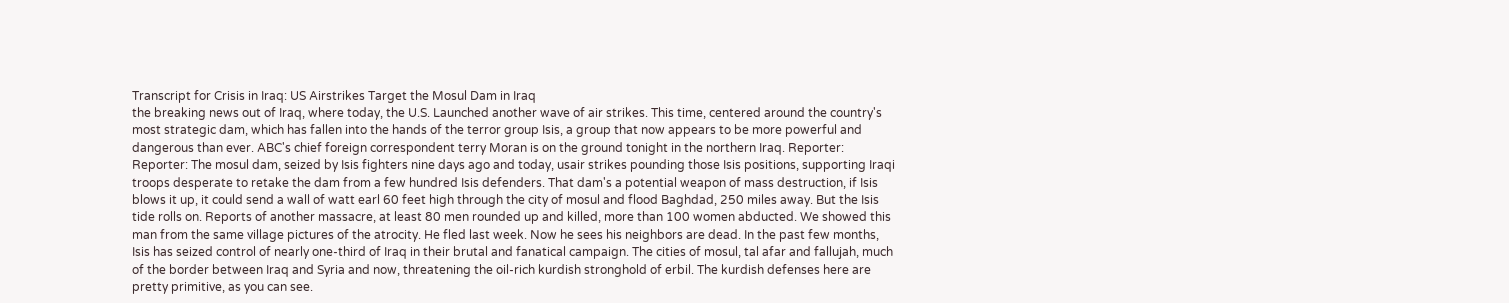Transcript for Crisis in Iraq: US Airstrikes Target the Mosul Dam in Iraq
the breaking news out of Iraq, where today, the U.S. Launched another wave of air strikes. This time, centered around the country's most strategic dam, which has fallen into the hands of the terror group Isis, a group that now appears to be more powerful and dangerous than ever. ABC's chief foreign correspondent terry Moran is on the ground tonight in the northern Iraq. Reporter: Reporter: The mosul dam, seized by Isis fighters nine days ago and today, usair strikes pounding those Isis positions, supporting Iraqi troops desperate to retake the dam from a few hundred Isis defenders. That dam's a potential weapon of mass destruction, if Isis blows it up, it could send a wall of watt earl 60 feet high through the city of mosul and flood Baghdad, 250 miles away. But the Isis tide rolls on. Reports of another massacre, at least 80 men rounded up and killed, more than 100 women abducted. We showed this man from the same village pictures of the atrocity. He fled last week. Now he sees his neighbors are dead. In the past few months, Isis has seized control of nearly one-third of Iraq in their brutal and fanatical campaign. The cities of mosul, tal afar and fallujah, much of the border between Iraq and Syria and now, threatening the oil-rich kurdish stronghold of erbil. The kurdish defenses here are pretty primitive, as you can see.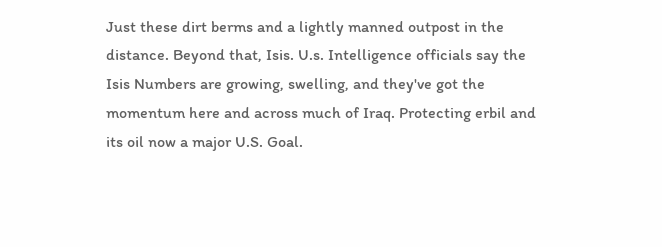Just these dirt berms and a lightly manned outpost in the distance. Beyond that, Isis. U.s. Intelligence officials say the Isis Numbers are growing, swelling, and they've got the momentum here and across much of Iraq. Protecting erbil and its oil now a major U.S. Goal.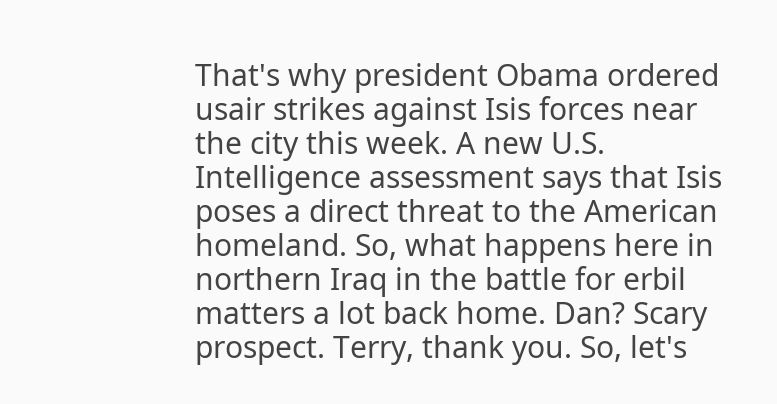That's why president Obama ordered usair strikes against Isis forces near the city this week. A new U.S. Intelligence assessment says that Isis poses a direct threat to the American homeland. So, what happens here in northern Iraq in the battle for erbil matters a lot back home. Dan? Scary prospect. Terry, thank you. So, let's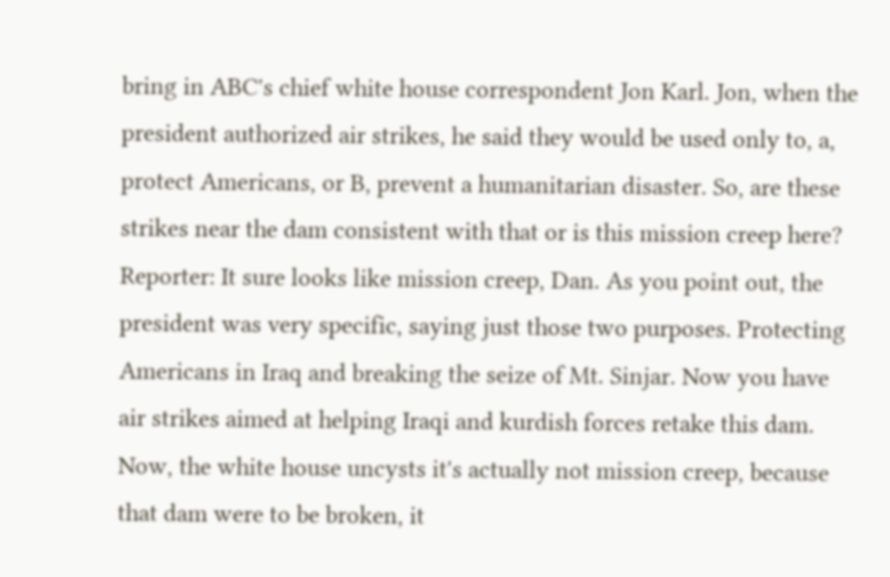bring in ABC's chief white house correspondent Jon Karl. Jon, when the president authorized air strikes, he said they would be used only to, a, protect Americans, or B, prevent a humanitarian disaster. So, are these strikes near the dam consistent with that or is this mission creep here? Reporter: It sure looks like mission creep, Dan. As you point out, the president was very specific, saying just those two purposes. Protecting Americans in Iraq and breaking the seize of Mt. Sinjar. Now you have air strikes aimed at helping Iraqi and kurdish forces retake this dam. Now, the white house uncysts it's actually not mission creep, because that dam were to be broken, it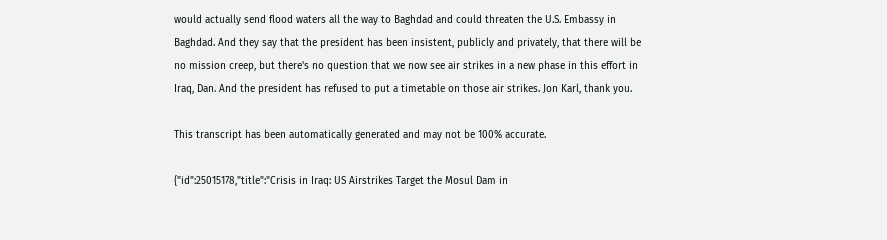would actually send flood waters all the way to Baghdad and could threaten the U.S. Embassy in Baghdad. And they say that the president has been insistent, publicly and privately, that there will be no mission creep, but there's no question that we now see air strikes in a new phase in this effort in Iraq, Dan. And the president has refused to put a timetable on those air strikes. Jon Karl, thank you.

This transcript has been automatically generated and may not be 100% accurate.

{"id":25015178,"title":"Crisis in Iraq: US Airstrikes Target the Mosul Dam in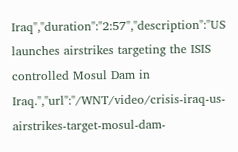Iraq","duration":"2:57","description":"US launches airstrikes targeting the ISIS controlled Mosul Dam in Iraq.","url":"/WNT/video/crisis-iraq-us-airstrikes-target-mosul-dam-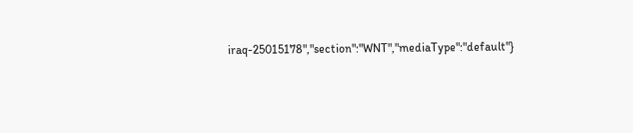iraq-25015178","section":"WNT","mediaType":"default"}